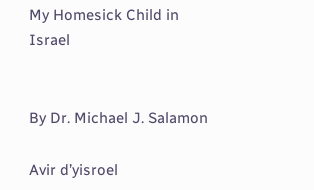My Homesick Child in Israel


By Dr. Michael J. Salamon

Avir d’yisroel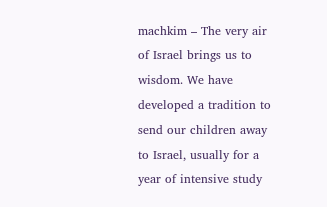machkim – The very air of Israel brings us to wisdom. We have developed a tradition to send our children away to Israel, usually for a year of intensive study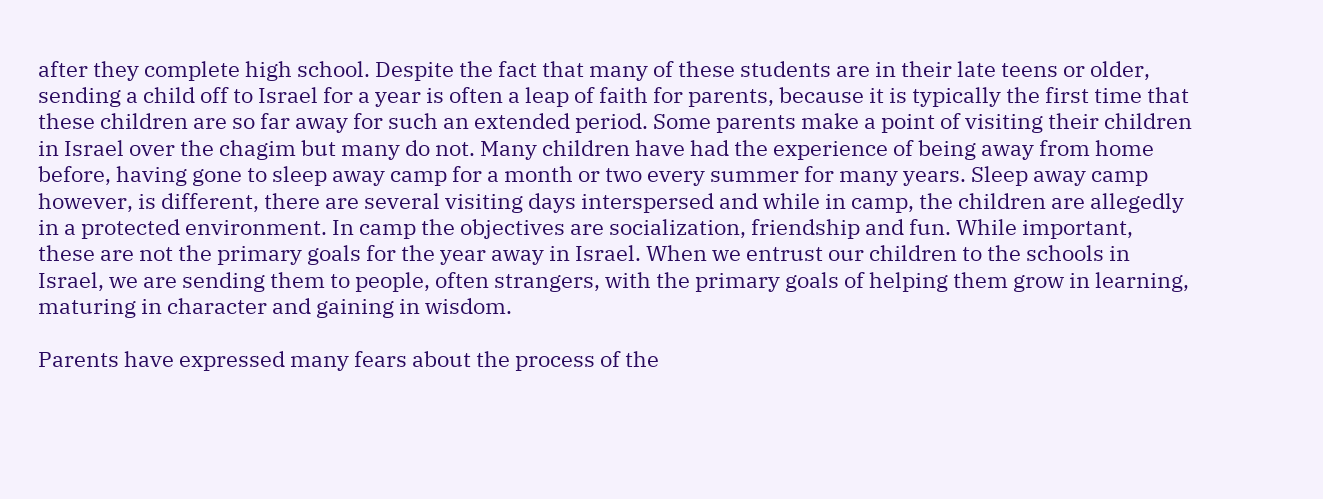after they complete high school. Despite the fact that many of these students are in their late teens or older, sending a child off to Israel for a year is often a leap of faith for parents, because it is typically the first time that these children are so far away for such an extended period. Some parents make a point of visiting their children in Israel over the chagim but many do not. Many children have had the experience of being away from home before, having gone to sleep away camp for a month or two every summer for many years. Sleep away camp however, is different, there are several visiting days interspersed and while in camp, the children are allegedly in a protected environment. In camp the objectives are socialization, friendship and fun. While important, these are not the primary goals for the year away in Israel. When we entrust our children to the schools in Israel, we are sending them to people, often strangers, with the primary goals of helping them grow in learning, maturing in character and gaining in wisdom.

Parents have expressed many fears about the process of the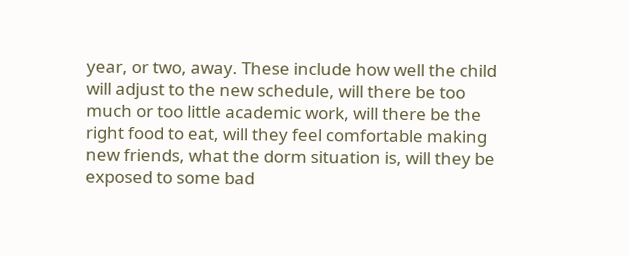year, or two, away. These include how well the child will adjust to the new schedule, will there be too much or too little academic work, will there be the right food to eat, will they feel comfortable making new friends, what the dorm situation is, will they be exposed to some bad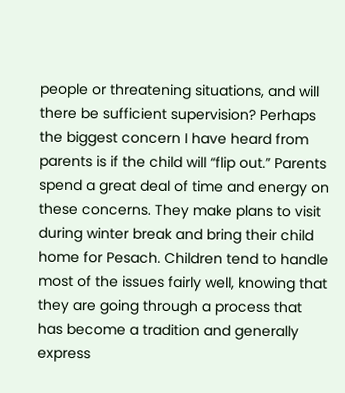people or threatening situations, and will there be sufficient supervision? Perhaps the biggest concern I have heard from parents is if the child will “flip out.” Parents spend a great deal of time and energy on these concerns. They make plans to visit during winter break and bring their child home for Pesach. Children tend to handle most of the issues fairly well, knowing that they are going through a process that has become a tradition and generally express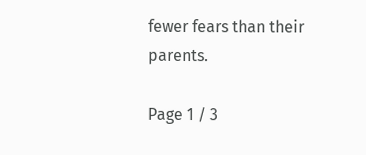fewer fears than their parents.

Page 1 / 3